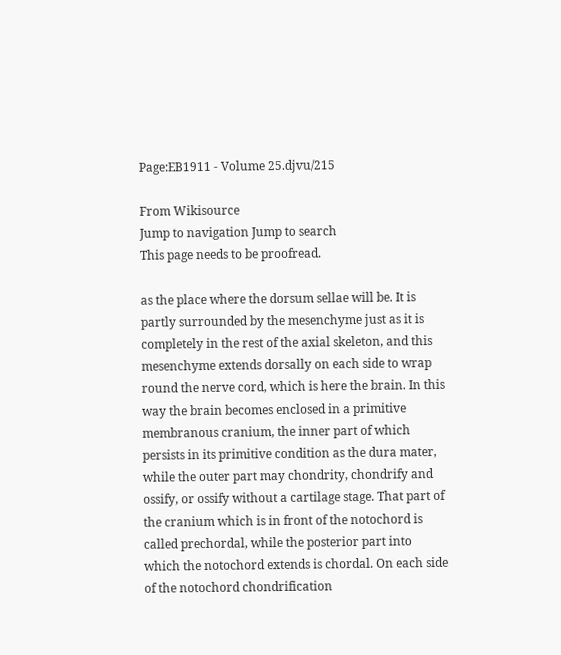Page:EB1911 - Volume 25.djvu/215

From Wikisource
Jump to navigation Jump to search
This page needs to be proofread.

as the place where the dorsum sellae will be. It is partly surrounded by the mesenchyme just as it is completely in the rest of the axial skeleton, and this mesenchyme extends dorsally on each side to wrap round the nerve cord, which is here the brain. In this way the brain becomes enclosed in a primitive membranous cranium, the inner part of which persists in its primitive condition as the dura mater, while the outer part may chondrity, chondrify and ossify, or ossify without a cartilage stage. That part of the cranium which is in front of the notochord is called prechordal, while the posterior part into which the notochord extends is chordal. On each side of the notochord chondrification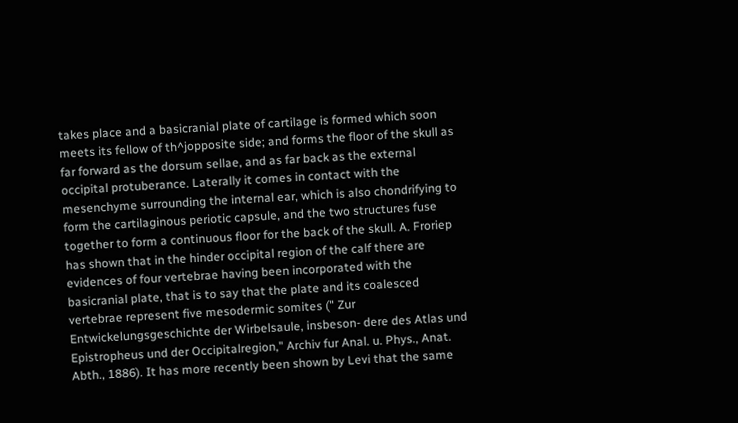takes place and a basicranial plate of cartilage is formed which soon meets its fellow of th^jopposite side; and forms the floor of the skull as far forward as the dorsum sellae, and as far back as the external occipital protuberance. Laterally it comes in contact with the mesenchyme surrounding the internal ear, which is also chondrifying to form the cartilaginous periotic capsule, and the two structures fuse together to form a continuous floor for the back of the skull. A. Froriep has shown that in the hinder occipital region of the calf there are evidences of four vertebrae having been incorporated with the basicranial plate, that is to say that the plate and its coalesced vertebrae represent five mesodermic somites (" Zur Entwickelungsgeschichte der Wirbelsaule, insbeson- dere des Atlas und Epistropheus und der Occipitalregion," Archiv fur Anal. u. Phys., Anat. Abth., 1886). It has more recently been shown by Levi that the same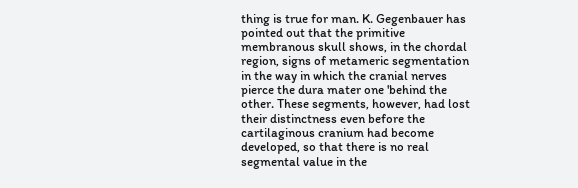thing is true for man. K. Gegenbauer has pointed out that the primitive membranous skull shows, in the chordal region, signs of metameric segmentation in the way in which the cranial nerves pierce the dura mater one 'behind the other. These segments, however, had lost their distinctness even before the cartilaginous cranium had become developed, so that there is no real segmental value in the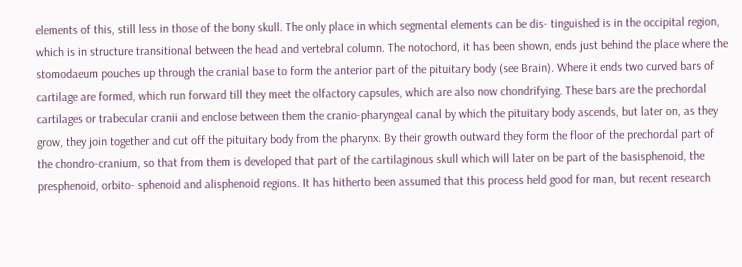elements of this, still less in those of the bony skull. The only place in which segmental elements can be dis- tinguished is in the occipital region, which is in structure transitional between the head and vertebral column. The notochord, it has been shown, ends just behind the place where the stomodaeum pouches up through the cranial base to form the anterior part of the pituitary body (see Brain). Where it ends two curved bars of cartilage are formed, which run forward till they meet the olfactory capsules, which are also now chondrifying. These bars are the prechordal cartilages or trabecular cranii and enclose between them the cranio-pharyngeal canal by which the pituitary body ascends, but later on, as they grow, they join together and cut off the pituitary body from the pharynx. By their growth outward they form the floor of the prechordal part of the chondro-cranium, so that from them is developed that part of the cartilaginous skull which will later on be part of the basisphenoid, the presphenoid, orbito- sphenoid and alisphenoid regions. It has hitherto been assumed that this process held good for man, but recent research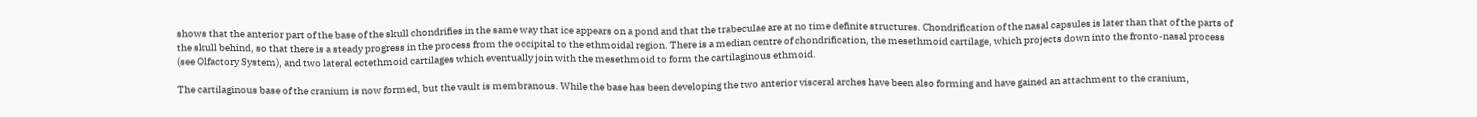shows that the anterior part of the base of the skull chondrifies in the same way that ice appears on a pond and that the trabeculae are at no time definite structures. Chondrification of the nasal capsules is later than that of the parts of the skull behind, so that there is a steady progress in the process from the occipital to the ethmoidal region. There is a median centre of chondrification, the mesethmoid cartilage, which projects down into the fronto-nasal process (see Olfactory System), and two lateral ectethmoid cartilages which eventually join with the mesethmoid to form the cartilaginous ethmoid.

The cartilaginous base of the cranium is now formed, but the vault is membranous. While the base has been developing the two anterior visceral arches have been also forming and have gained an attachment to the cranium,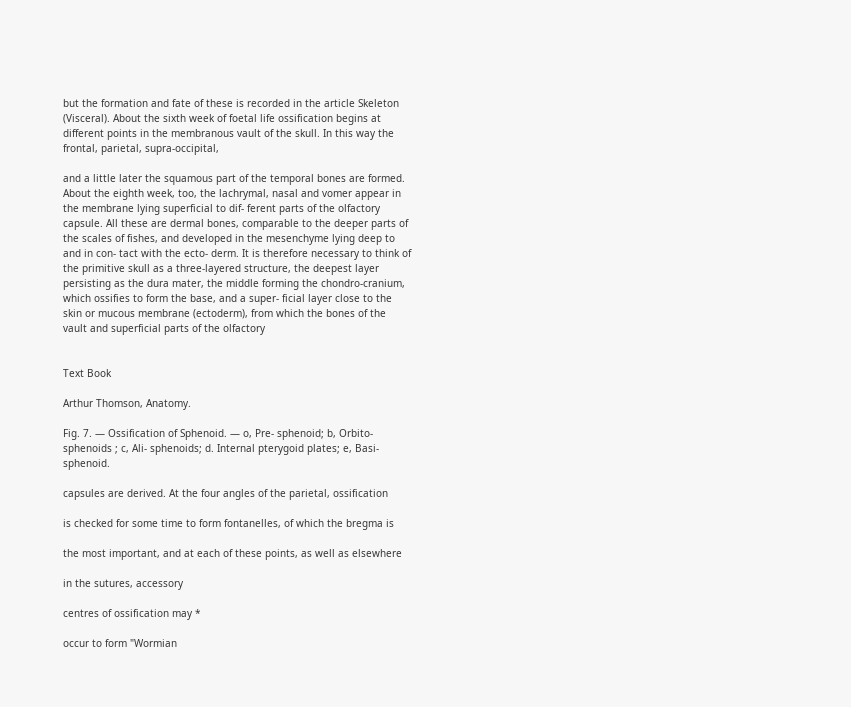but the formation and fate of these is recorded in the article Skeleton (Visceral). About the sixth week of foetal life ossification begins at different points in the membranous vault of the skull. In this way the frontal, parietal, supra-occipital,

and a little later the squamous part of the temporal bones are formed. About the eighth week, too, the lachrymal, nasal and vomer appear in the membrane lying superficial to dif- ferent parts of the olfactory capsule. All these are dermal bones, comparable to the deeper parts of the scales of fishes, and developed in the mesenchyme lying deep to and in con- tact with the ecto- derm. It is therefore necessary to think of the primitive skull as a three-layered structure, the deepest layer persisting as the dura mater, the middle forming the chondro-cranium, which ossifies to form the base, and a super- ficial layer close to the skin or mucous membrane (ectoderm), from which the bones of the vault and superficial parts of the olfactory


Text Book

Arthur Thomson, Anatomy.

Fig. 7. — Ossification of Sphenoid. — o, Pre- sphenoid; b, Orbito-sphenoids ; c, Ali- sphenoids; d. Internal pterygoid plates; e, Basi-sphenoid.

capsules are derived. At the four angles of the parietal, ossification

is checked for some time to form fontanelles, of which the bregma is

the most important, and at each of these points, as well as elsewhere

in the sutures, accessory

centres of ossification may *

occur to form "Wormian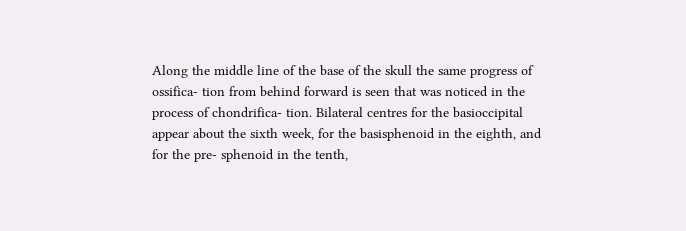Along the middle line of the base of the skull the same progress of ossifica- tion from behind forward is seen that was noticed in the process of chondrifica- tion. Bilateral centres for the basioccipital appear about the sixth week, for the basisphenoid in the eighth, and for the pre- sphenoid in the tenth,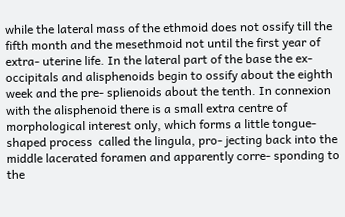while the lateral mass of the ethmoid does not ossify till the fifth month and the mesethmoid not until the first year of extra- uterine life. In the lateral part of the base the ex- occipitals and alisphenoids begin to ossify about the eighth week and the pre- splienoids about the tenth. In connexion with the alisphenoid there is a small extra centre of morphological interest only, which forms a little tongue-shaped process  called the lingula, pro- jecting back into the middle lacerated foramen and apparently corre- sponding to the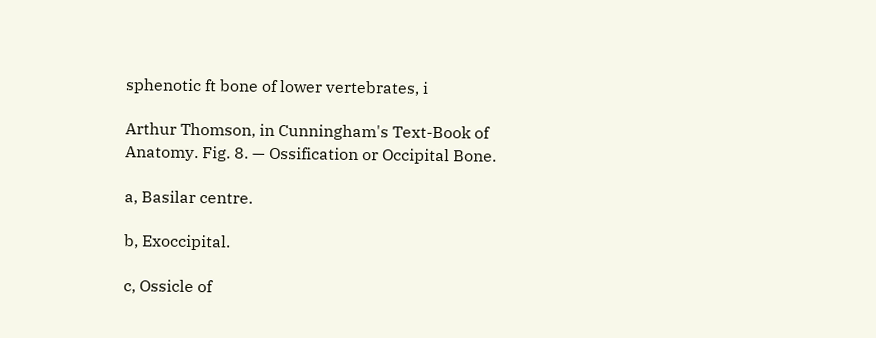sphenotic ft bone of lower vertebrates, i

Arthur Thomson, in Cunningham's Text-Book of Anatomy. Fig. 8. — Ossification or Occipital Bone.

a, Basilar centre.

b, Exoccipital.

c, Ossicle of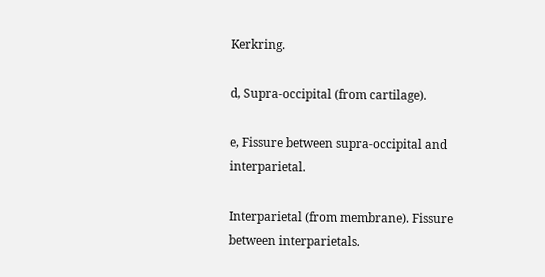Kerkring.

d, Supra-occipital (from cartilage).

e, Fissure between supra-occipital and interparietal.

Interparietal (from membrane). Fissure between interparietals.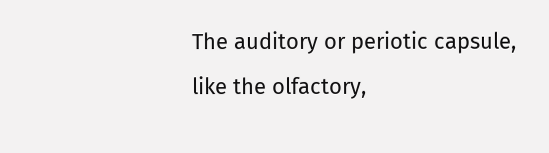The auditory or periotic capsule, like the olfactory,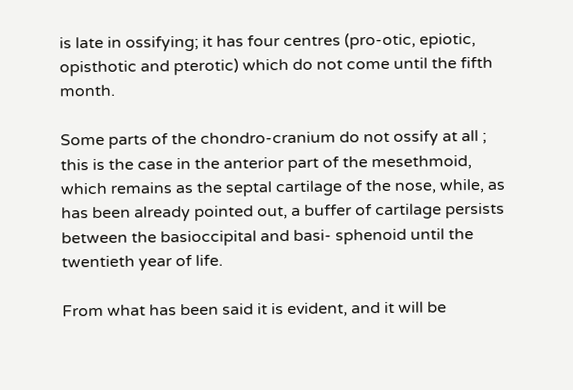is late in ossifying; it has four centres (pro-otic, epiotic, opisthotic and pterotic) which do not come until the fifth month.

Some parts of the chondro-cranium do not ossify at all ; this is the case in the anterior part of the mesethmoid, which remains as the septal cartilage of the nose, while, as has been already pointed out, a buffer of cartilage persists between the basioccipital and basi- sphenoid until the twentieth year of life.

From what has been said it is evident, and it will be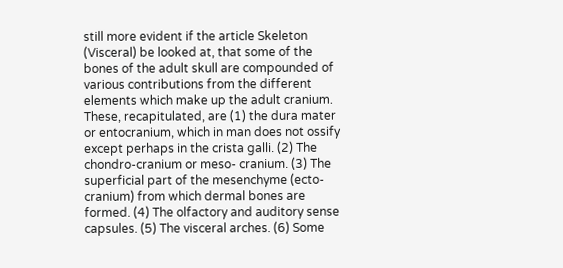still more evident if the article Skeleton (Visceral) be looked at, that some of the bones of the adult skull are compounded of various contributions from the different elements which make up the adult cranium. These, recapitulated, are (1) the dura mater or entocranium, which in man does not ossify except perhaps in the crista galli. (2) The chondro-cranium or meso- cranium. (3) The superficial part of the mesenchyme (ecto- cranium) from which dermal bones are formed. (4) The olfactory and auditory sense capsules. (5) The visceral arches. (6) Some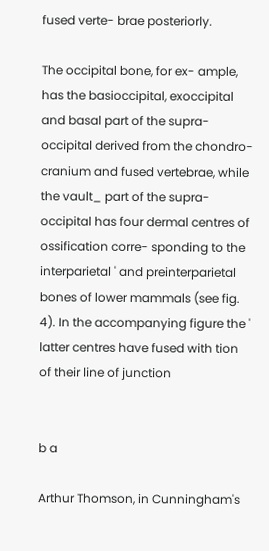fused verte- brae posteriorly.

The occipital bone, for ex- ample, has the basioccipital, exoccipital and basal part of the supra-occipital derived from the chondro-cranium and fused vertebrae, while the vault_ part of the supra- occipital has four dermal centres of ossification corre- sponding to the interparietal ' and preinterparietal bones of lower mammals (see fig. 4). In the accompanying figure the ' latter centres have fused with tion of their line of junction


b a

Arthur Thomson, in Cunningham's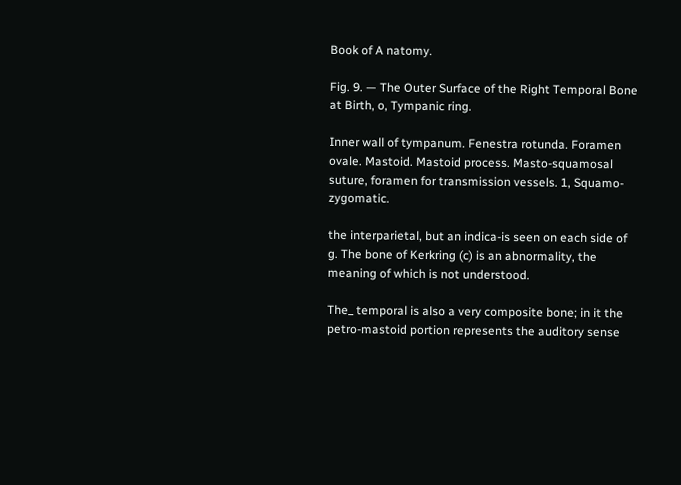Book of A natomy.

Fig. 9. — The Outer Surface of the Right Temporal Bone at Birth, o, Tympanic ring.

Inner wall of tympanum. Fenestra rotunda. Foramen ovale. Mastoid. Mastoid process. Masto-squamosal suture, foramen for transmission vessels. 1, Squamo-zygomatic.

the interparietal, but an indica-is seen on each side of g. The bone of Kerkring (c) is an abnormality, the meaning of which is not understood.

The_ temporal is also a very composite bone; in it the petro-mastoid portion represents the auditory sense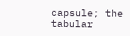capsule; the tabular